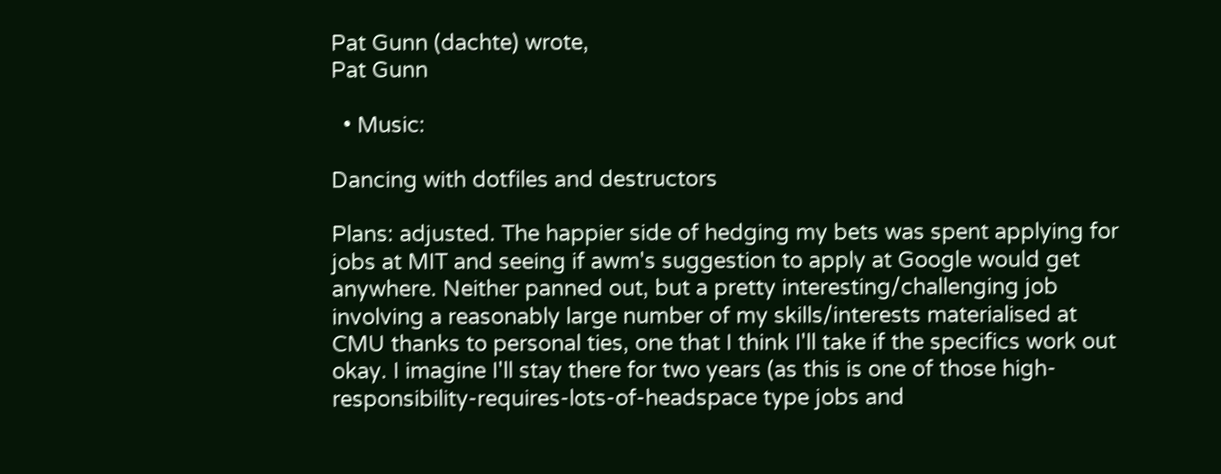Pat Gunn (dachte) wrote,
Pat Gunn

  • Music:

Dancing with dotfiles and destructors

Plans: adjusted. The happier side of hedging my bets was spent applying for jobs at MIT and seeing if awm's suggestion to apply at Google would get anywhere. Neither panned out, but a pretty interesting/challenging job involving a reasonably large number of my skills/interests materialised at CMU thanks to personal ties, one that I think I'll take if the specifics work out okay. I imagine I'll stay there for two years (as this is one of those high-responsibility-requires-lots-of-headspace type jobs and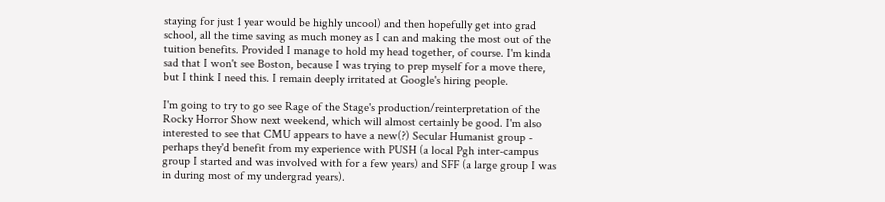staying for just 1 year would be highly uncool) and then hopefully get into grad school, all the time saving as much money as I can and making the most out of the tuition benefits. Provided I manage to hold my head together, of course. I'm kinda sad that I won't see Boston, because I was trying to prep myself for a move there, but I think I need this. I remain deeply irritated at Google's hiring people.

I'm going to try to go see Rage of the Stage's production/reinterpretation of the Rocky Horror Show next weekend, which will almost certainly be good. I'm also interested to see that CMU appears to have a new(?) Secular Humanist group - perhaps they'd benefit from my experience with PUSH (a local Pgh inter-campus group I started and was involved with for a few years) and SFF (a large group I was in during most of my undergrad years).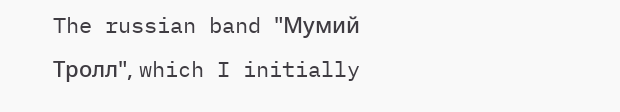The russian band "Мумий Тролл", which I initially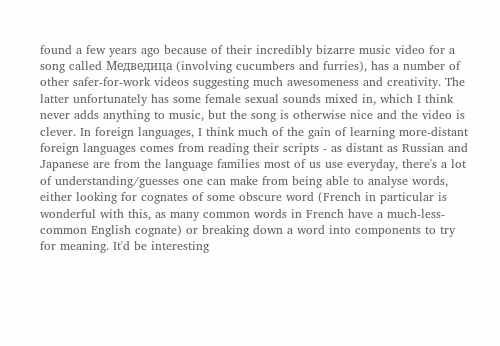found a few years ago because of their incredibly bizarre music video for a song called Медведица (involving cucumbers and furries), has a number of other safer-for-work videos suggesting much awesomeness and creativity. The latter unfortunately has some female sexual sounds mixed in, which I think never adds anything to music, but the song is otherwise nice and the video is clever. In foreign languages, I think much of the gain of learning more-distant foreign languages comes from reading their scripts - as distant as Russian and Japanese are from the language families most of us use everyday, there's a lot of understanding/guesses one can make from being able to analyse words, either looking for cognates of some obscure word (French in particular is wonderful with this, as many common words in French have a much-less-common English cognate) or breaking down a word into components to try for meaning. It'd be interesting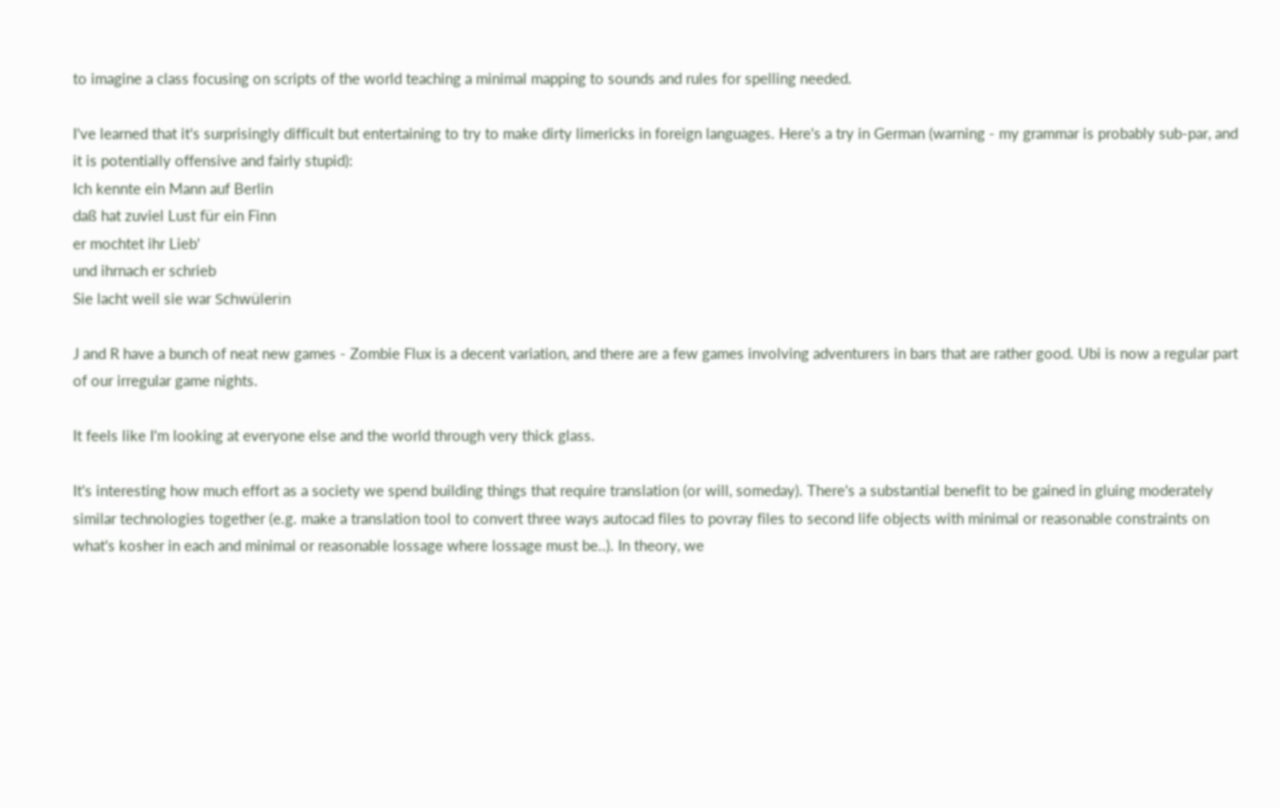to imagine a class focusing on scripts of the world teaching a minimal mapping to sounds and rules for spelling needed.

I've learned that it's surprisingly difficult but entertaining to try to make dirty limericks in foreign languages. Here's a try in German (warning - my grammar is probably sub-par, and it is potentially offensive and fairly stupid):
Ich kennte ein Mann auf Berlin
daß hat zuviel Lust für ein Finn
er mochtet ihr Lieb'
und ihrnach er schrieb
Sie lacht weil sie war Schwülerin

J and R have a bunch of neat new games - Zombie Flux is a decent variation, and there are a few games involving adventurers in bars that are rather good. Ubi is now a regular part of our irregular game nights.

It feels like I'm looking at everyone else and the world through very thick glass.

It's interesting how much effort as a society we spend building things that require translation (or will, someday). There's a substantial benefit to be gained in gluing moderately similar technologies together (e.g. make a translation tool to convert three ways autocad files to povray files to second life objects with minimal or reasonable constraints on what's kosher in each and minimal or reasonable lossage where lossage must be..). In theory, we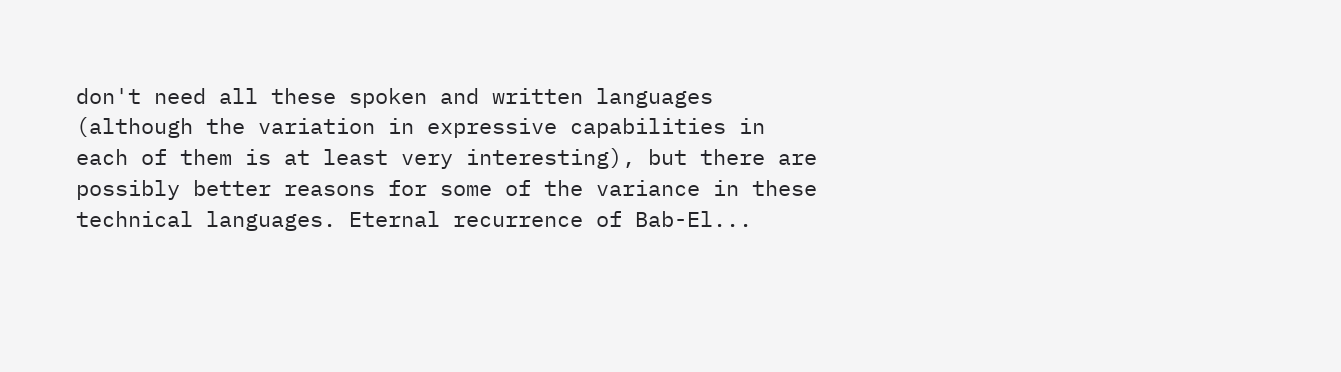don't need all these spoken and written languages (although the variation in expressive capabilities in each of them is at least very interesting), but there are possibly better reasons for some of the variance in these technical languages. Eternal recurrence of Bab-El...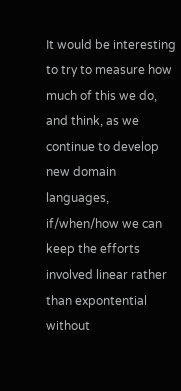It would be interesting to try to measure how much of this we do, and think, as we continue to develop new domain languages, if/when/how we can keep the efforts involved linear rather than expontential without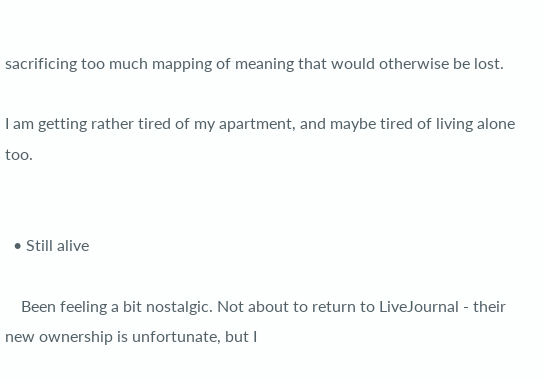sacrificing too much mapping of meaning that would otherwise be lost.

I am getting rather tired of my apartment, and maybe tired of living alone too.


  • Still alive

    Been feeling a bit nostalgic. Not about to return to LiveJournal - their new ownership is unfortunate, but I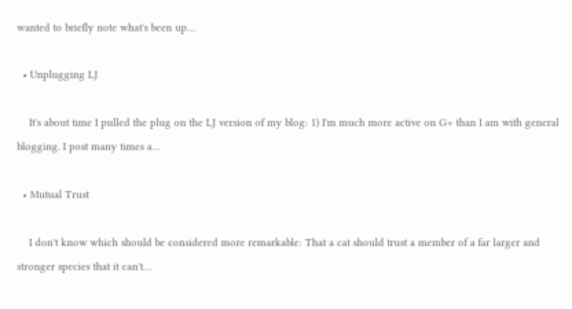wanted to briefly note what's been up…

  • Unplugging LJ

    It's about time I pulled the plug on the LJ version of my blog: 1) I'm much more active on G+ than I am with general blogging. I post many times a…

  • Mutual Trust

    I don't know which should be considered more remarkable: That a cat should trust a member of a far larger and stronger species that it can't…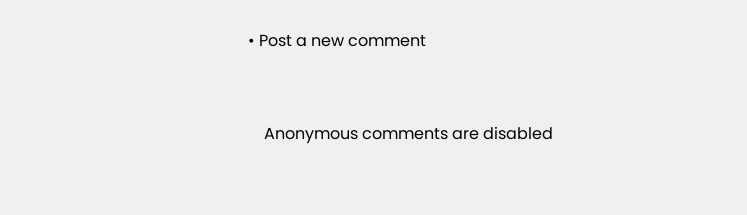• Post a new comment


    Anonymous comments are disabled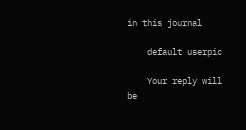in this journal

    default userpic

    Your reply will be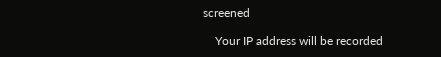screened

    Your IP address will be recorded